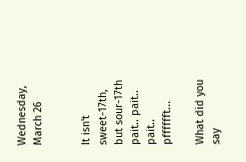Wednesday, March 26


It isn't sweet-17th, but sour-17th
pait.. pait.. pait.. pfffffft...

What did you say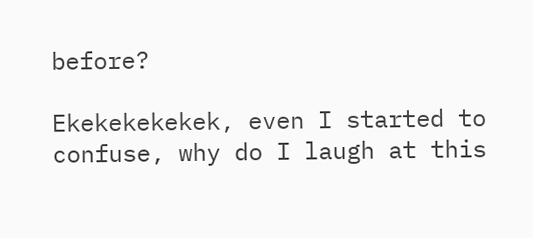before?

Ekekekekekek, even I started to confuse, why do I laugh at this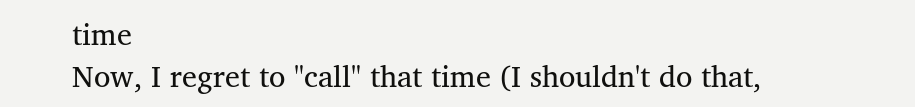time
Now, I regret to "call" that time (I shouldn't do that,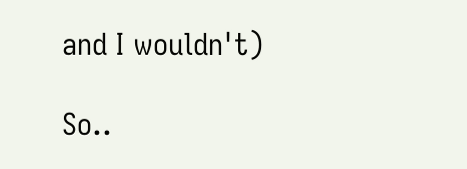and I wouldn't)

So..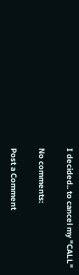I decided.. to cancel my "CALL"

No comments:

Post a Comment